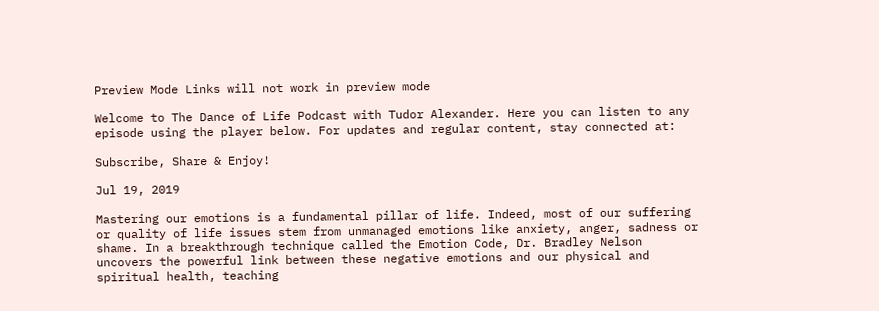Preview Mode Links will not work in preview mode

Welcome to The Dance of Life Podcast with Tudor Alexander. Here you can listen to any episode using the player below. For updates and regular content, stay connected at:

Subscribe, Share & Enjoy!

Jul 19, 2019

Mastering our emotions is a fundamental pillar of life. Indeed, most of our suffering or quality of life issues stem from unmanaged emotions like anxiety, anger, sadness or shame. In a breakthrough technique called the Emotion Code, Dr. Bradley Nelson uncovers the powerful link between these negative emotions and our physical and spiritual health, teaching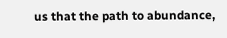us that the path to abundance,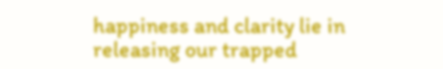happiness and clarity lie in releasing our trapped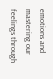emotions and mastering our feelings through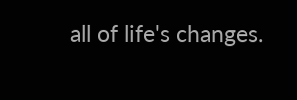all of life's changes.